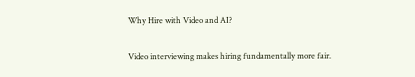Why Hire with Video and AI?

Video interviewing makes hiring fundamentally more fair.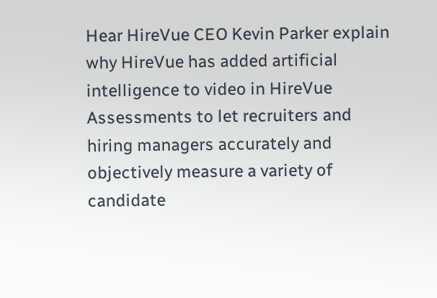Hear HireVue CEO Kevin Parker explain why HireVue has added artificial intelligence to video in HireVue Assessments to let recruiters and hiring managers accurately and objectively measure a variety of candidate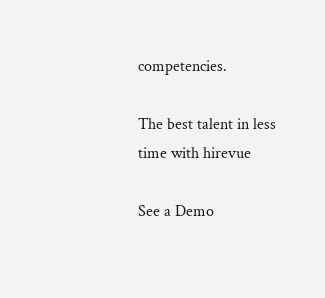competencies.

The best talent in less
time with hirevue

See a Demo